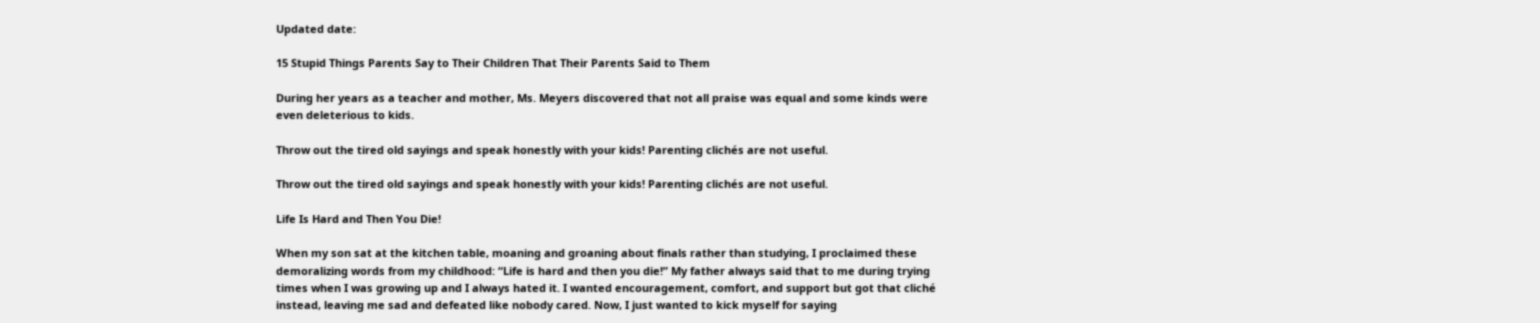Updated date:

15 Stupid Things Parents Say to Their Children That Their Parents Said to Them

During her years as a teacher and mother, Ms. Meyers discovered that not all praise was equal and some kinds were even deleterious to kids.

Throw out the tired old sayings and speak honestly with your kids! Parenting clichés are not useful.

Throw out the tired old sayings and speak honestly with your kids! Parenting clichés are not useful.

Life Is Hard and Then You Die!

When my son sat at the kitchen table, moaning and groaning about finals rather than studying, I proclaimed these demoralizing words from my childhood: “Life is hard and then you die!” My father always said that to me during trying times when I was growing up and I always hated it. I wanted encouragement, comfort, and support but got that cliché instead, leaving me sad and defeated like nobody cared. Now, I just wanted to kick myself for saying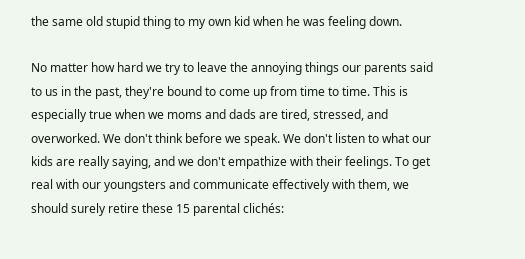the same old stupid thing to my own kid when he was feeling down.

No matter how hard we try to leave the annoying things our parents said to us in the past, they're bound to come up from time to time. This is especially true when we moms and dads are tired, stressed, and overworked. We don't think before we speak. We don't listen to what our kids are really saying, and we don't empathize with their feelings. To get real with our youngsters and communicate effectively with them, we should surely retire these 15 parental clichés: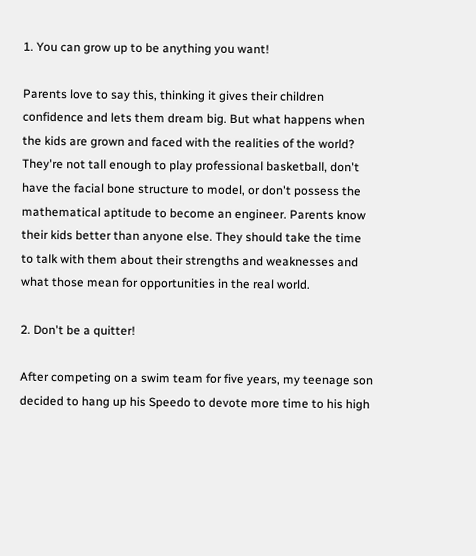1. You can grow up to be anything you want!

Parents love to say this, thinking it gives their children confidence and lets them dream big. But what happens when the kids are grown and faced with the realities of the world? They're not tall enough to play professional basketball, don't have the facial bone structure to model, or don't possess the mathematical aptitude to become an engineer. Parents know their kids better than anyone else. They should take the time to talk with them about their strengths and weaknesses and what those mean for opportunities in the real world.

2. Don't be a quitter!

After competing on a swim team for five years, my teenage son decided to hang up his Speedo to devote more time to his high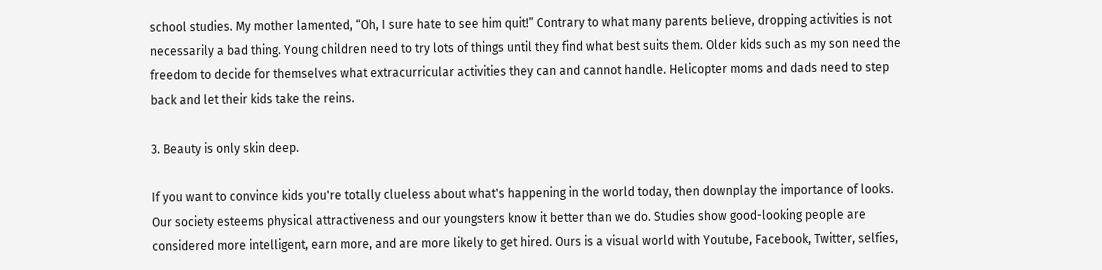school studies. My mother lamented, “Oh, I sure hate to see him quit!” Contrary to what many parents believe, dropping activities is not necessarily a bad thing. Young children need to try lots of things until they find what best suits them. Older kids such as my son need the freedom to decide for themselves what extracurricular activities they can and cannot handle. Helicopter moms and dads need to step back and let their kids take the reins.

3. Beauty is only skin deep.

If you want to convince kids you're totally clueless about what's happening in the world today, then downplay the importance of looks. Our society esteems physical attractiveness and our youngsters know it better than we do. Studies show good-looking people are considered more intelligent, earn more, and are more likely to get hired. Ours is a visual world with Youtube, Facebook, Twitter, selfies,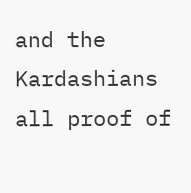and the Kardashians all proof of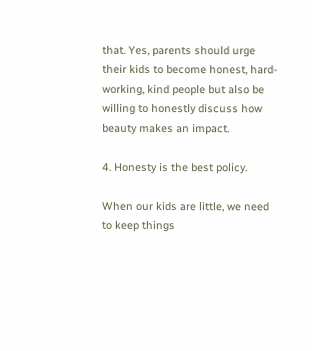that. Yes, parents should urge their kids to become honest, hard-working, kind people but also be willing to honestly discuss how beauty makes an impact.

4. Honesty is the best policy.

When our kids are little, we need to keep things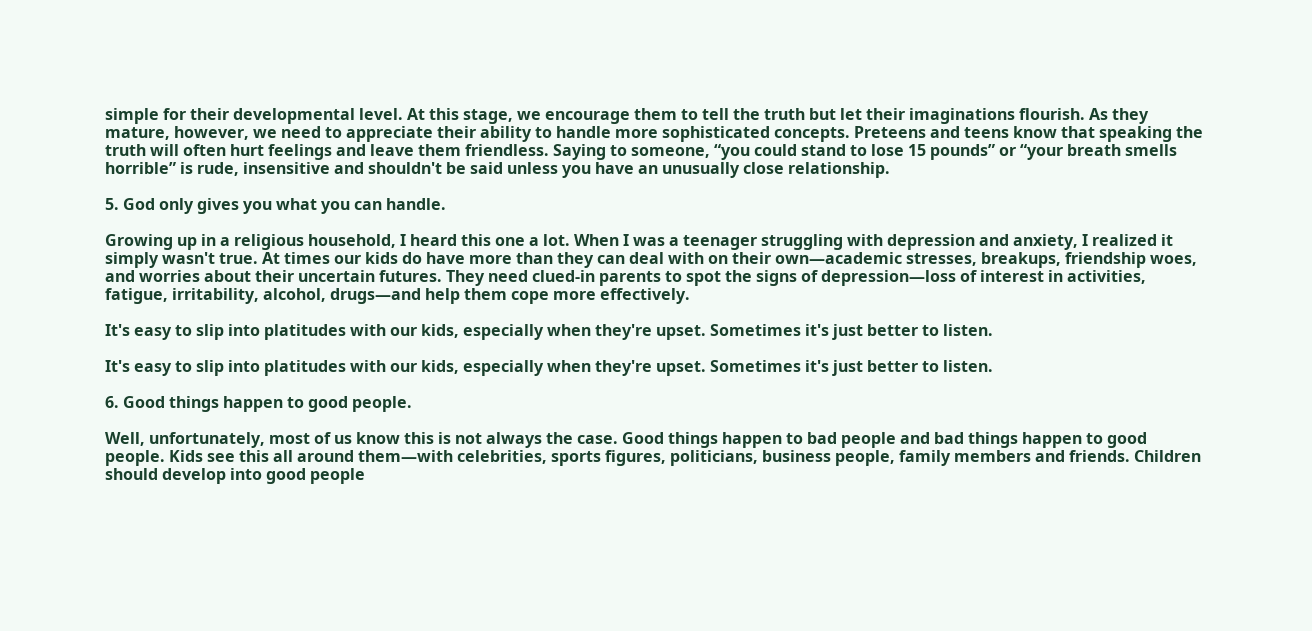simple for their developmental level. At this stage, we encourage them to tell the truth but let their imaginations flourish. As they mature, however, we need to appreciate their ability to handle more sophisticated concepts. Preteens and teens know that speaking the truth will often hurt feelings and leave them friendless. Saying to someone, “you could stand to lose 15 pounds” or “your breath smells horrible” is rude, insensitive and shouldn't be said unless you have an unusually close relationship.

5. God only gives you what you can handle.

Growing up in a religious household, I heard this one a lot. When I was a teenager struggling with depression and anxiety, I realized it simply wasn't true. At times our kids do have more than they can deal with on their own—academic stresses, breakups, friendship woes, and worries about their uncertain futures. They need clued-in parents to spot the signs of depression—loss of interest in activities, fatigue, irritability, alcohol, drugs—and help them cope more effectively.

It's easy to slip into platitudes with our kids, especially when they're upset. Sometimes it's just better to listen.

It's easy to slip into platitudes with our kids, especially when they're upset. Sometimes it's just better to listen.

6. Good things happen to good people.

Well, unfortunately, most of us know this is not always the case. Good things happen to bad people and bad things happen to good people. Kids see this all around them—with celebrities, sports figures, politicians, business people, family members and friends. Children should develop into good people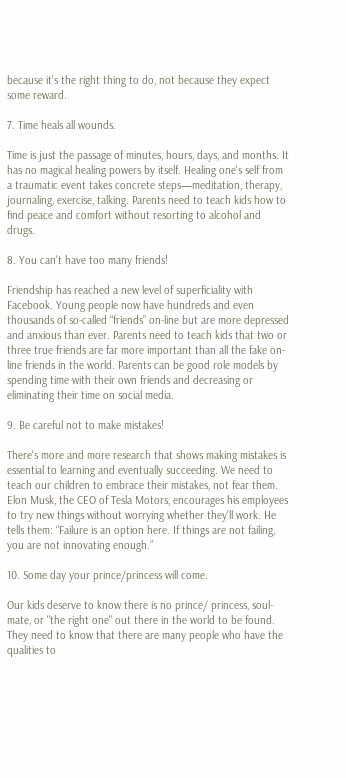because it's the right thing to do, not because they expect some reward.

7. Time heals all wounds.

Time is just the passage of minutes, hours, days, and months. It has no magical healing powers by itself. Healing one's self from a traumatic event takes concrete steps—meditation, therapy, journaling, exercise, talking. Parents need to teach kids how to find peace and comfort without resorting to alcohol and drugs.

8. You can't have too many friends!

Friendship has reached a new level of superficiality with Facebook. Young people now have hundreds and even thousands of so-called “friends” on-line but are more depressed and anxious than ever. Parents need to teach kids that two or three true friends are far more important than all the fake on-line friends in the world. Parents can be good role models by spending time with their own friends and decreasing or eliminating their time on social media.

9. Be careful not to make mistakes!

There's more and more research that shows making mistakes is essential to learning and eventually succeeding. We need to teach our children to embrace their mistakes, not fear them. Elon Musk, the CEO of Tesla Motors, encourages his employees to try new things without worrying whether they'll work. He tells them: “Failure is an option here. If things are not failing, you are not innovating enough.”

10. Some day your prince/princess will come.

Our kids deserve to know there is no prince/ princess, soul-mate, or "the right one" out there in the world to be found. They need to know that there are many people who have the qualities to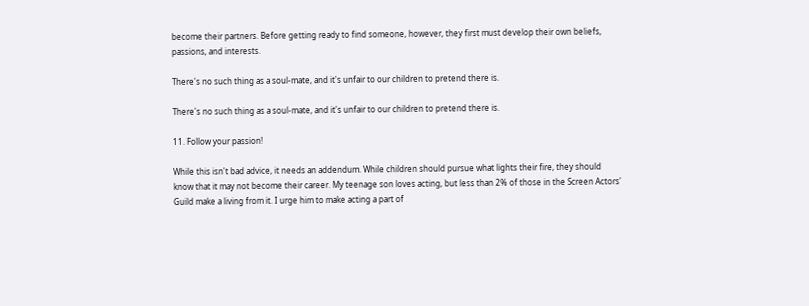become their partners. Before getting ready to find someone, however, they first must develop their own beliefs, passions, and interests.

There's no such thing as a soul-mate, and it's unfair to our children to pretend there is.

There's no such thing as a soul-mate, and it's unfair to our children to pretend there is.

11. Follow your passion!

While this isn't bad advice, it needs an addendum. While children should pursue what lights their fire, they should know that it may not become their career. My teenage son loves acting, but less than 2% of those in the Screen Actors' Guild make a living from it. I urge him to make acting a part of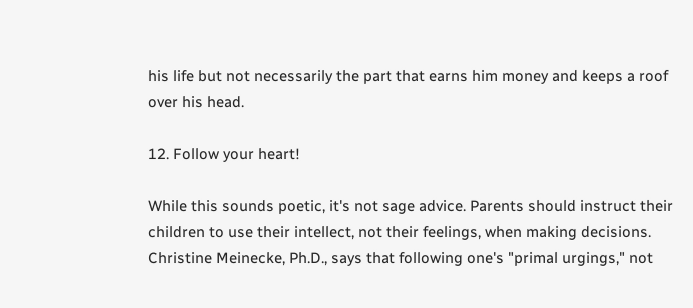his life but not necessarily the part that earns him money and keeps a roof over his head.

12. Follow your heart!

While this sounds poetic, it's not sage advice. Parents should instruct their children to use their intellect, not their feelings, when making decisions. Christine Meinecke, Ph.D., says that following one's "primal urgings," not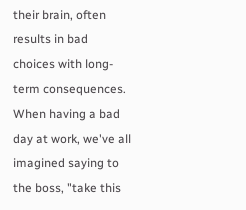their brain, often results in bad choices with long-term consequences. When having a bad day at work, we've all imagined saying to the boss, "take this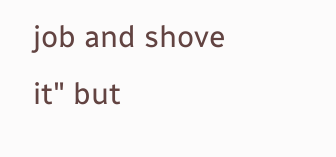job and shove it" but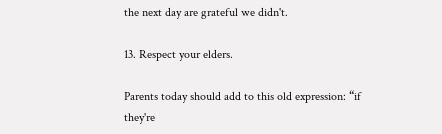the next day are grateful we didn't.

13. Respect your elders.

Parents today should add to this old expression: “if they're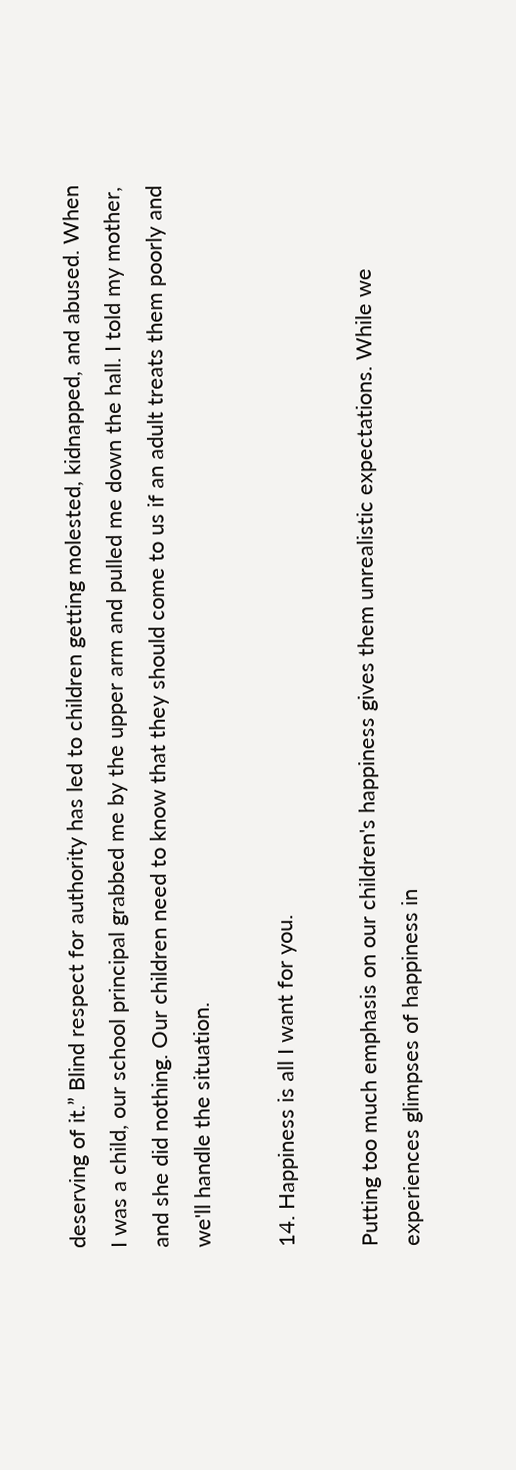deserving of it.” Blind respect for authority has led to children getting molested, kidnapped, and abused. When I was a child, our school principal grabbed me by the upper arm and pulled me down the hall. I told my mother, and she did nothing. Our children need to know that they should come to us if an adult treats them poorly and we'll handle the situation.

14. Happiness is all I want for you.

Putting too much emphasis on our children's happiness gives them unrealistic expectations. While we experiences glimpses of happiness in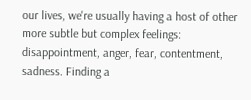our lives, we're usually having a host of other more subtle but complex feelings: disappointment, anger, fear, contentment, sadness. Finding a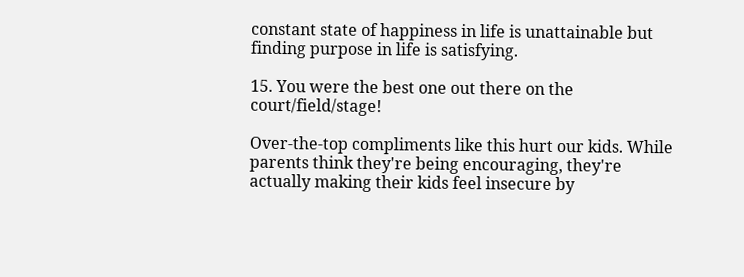constant state of happiness in life is unattainable but finding purpose in life is satisfying.

15. You were the best one out there on the court/field/stage!

Over-the-top compliments like this hurt our kids. While parents think they're being encouraging, they're actually making their kids feel insecure by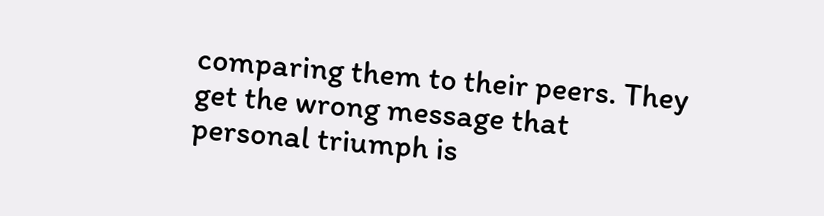comparing them to their peers. They get the wrong message that personal triumph is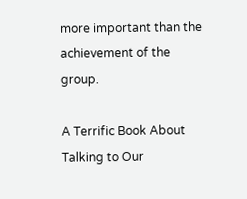more important than the achievement of the group.

A Terrific Book About Talking to Our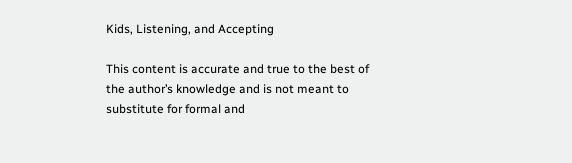Kids, Listening, and Accepting

This content is accurate and true to the best of the author’s knowledge and is not meant to substitute for formal and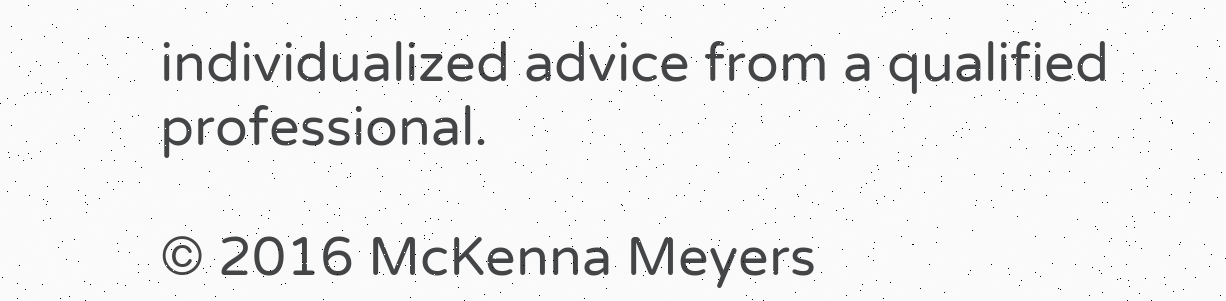individualized advice from a qualified professional.

© 2016 McKenna Meyers